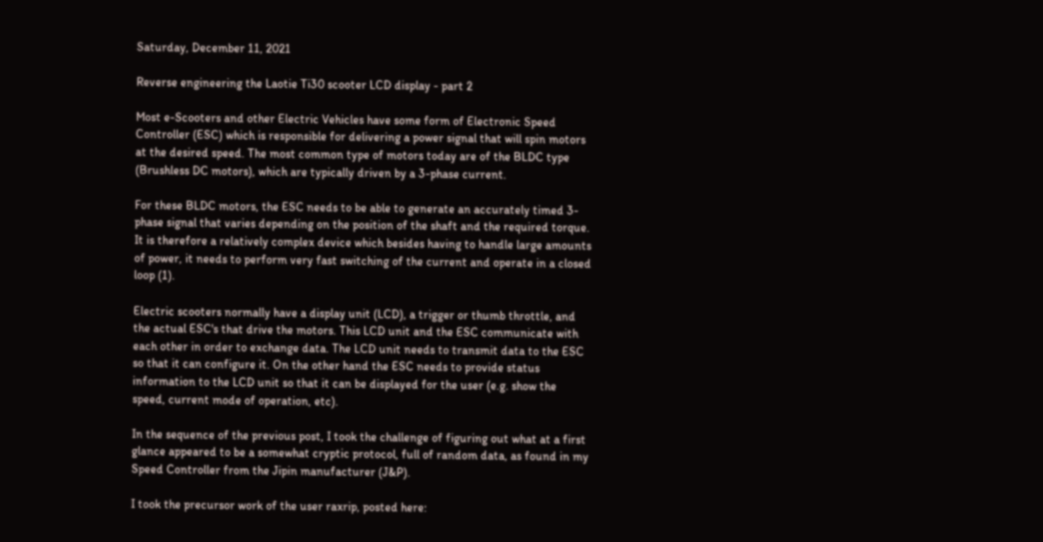Saturday, December 11, 2021

Reverse engineering the Laotie Ti30 scooter LCD display - part 2

Most e-Scooters and other Electric Vehicles have some form of Electronic Speed Controller (ESC) which is responsible for delivering a power signal that will spin motors at the desired speed. The most common type of motors today are of the BLDC type (Brushless DC motors), which are typically driven by a 3-phase current.

For these BLDC motors, the ESC needs to be able to generate an accurately timed 3-phase signal that varies depending on the position of the shaft and the required torque. It is therefore a relatively complex device which besides having to handle large amounts of power, it needs to perform very fast switching of the current and operate in a closed loop (1).

Electric scooters normally have a display unit (LCD), a trigger or thumb throttle, and  the actual ESC's that drive the motors. This LCD unit and the ESC communicate with each other in order to exchange data. The LCD unit needs to transmit data to the ESC so that it can configure it. On the other hand the ESC needs to provide status information to the LCD unit so that it can be displayed for the user (e.g. show the speed, current mode of operation, etc).

In the sequence of the previous post, I took the challenge of figuring out what at a first glance appeared to be a somewhat cryptic protocol, full of random data, as found in my Speed Controller from the Jipin manufacturer (J&P).

I took the precursor work of the user raxrip, posted here: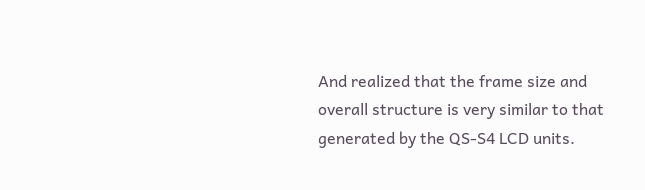And realized that the frame size and overall structure is very similar to that generated by the QS-S4 LCD units.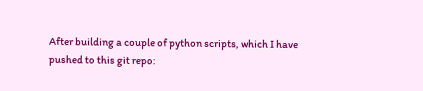After building a couple of python scripts, which I have pushed to this git repo: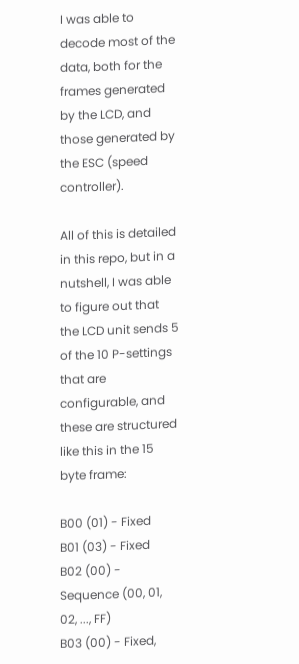I was able to decode most of the data, both for the frames generated by the LCD, and those generated by the ESC (speed controller).

All of this is detailed in this repo, but in a nutshell, I was able to figure out that the LCD unit sends 5 of the 10 P-settings that are configurable, and these are structured like this in the 15 byte frame:

B00 (01) - Fixed
B01 (03) - Fixed
B02 (00) - Sequence (00, 01, 02, ..., FF)
B03 (00) - Fixed,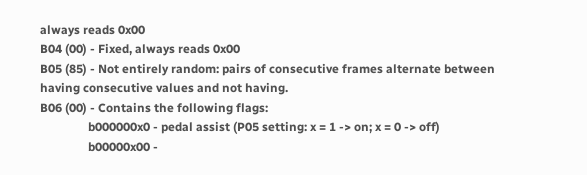always reads 0x00
B04 (00) - Fixed, always reads 0x00
B05 (85) - Not entirely random: pairs of consecutive frames alternate between having consecutive values and not having.
B06 (00) - Contains the following flags:
                b000000x0 - pedal assist (P05 setting: x = 1 -> on; x = 0 -> off)
                b00000x00 -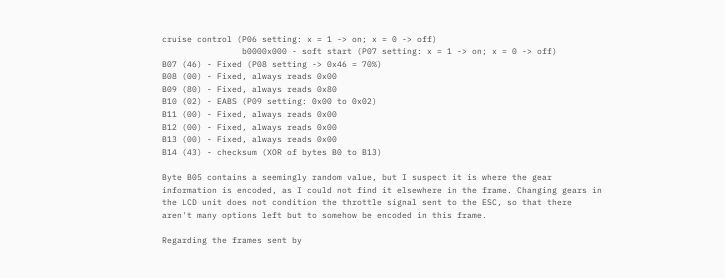cruise control (P06 setting: x = 1 -> on; x = 0 -> off)
                b0000x000 - soft start (P07 setting: x = 1 -> on; x = 0 -> off)
B07 (46) - Fixed (P08 setting -> 0x46 = 70%)
B08 (00) - Fixed, always reads 0x00
B09 (80) - Fixed, always reads 0x80
B10 (02) - EABS (P09 setting: 0x00 to 0x02)
B11 (00) - Fixed, always reads 0x00
B12 (00) - Fixed, always reads 0x00
B13 (00) - Fixed, always reads 0x00
B14 (43) - checksum (XOR of bytes B0 to B13)

Byte B05 contains a seemingly random value, but I suspect it is where the gear information is encoded, as I could not find it elsewhere in the frame. Changing gears in the LCD unit does not condition the throttle signal sent to the ESC, so that there aren't many options left but to somehow be encoded in this frame.

Regarding the frames sent by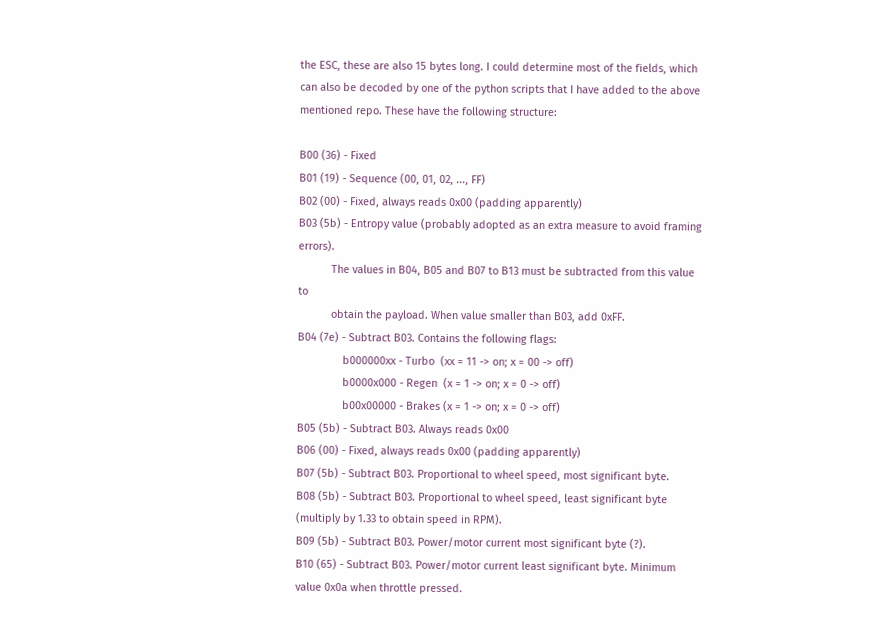the ESC, these are also 15 bytes long. I could determine most of the fields, which can also be decoded by one of the python scripts that I have added to the above mentioned repo. These have the following structure:

B00 (36) - Fixed
B01 (19) - Sequence (00, 01, 02, ..., FF)
B02 (00) - Fixed, always reads 0x00 (padding apparently)
B03 (5b) - Entropy value (probably adopted as an extra measure to avoid framing errors).
           The values in B04, B05 and B07 to B13 must be subtracted from this value to
           obtain the payload. When value smaller than B03, add 0xFF.
B04 (7e) - Subtract B03. Contains the following flags:
               b000000xx - Turbo  (xx = 11 -> on; x = 00 -> off)
               b0000x000 - Regen  (x = 1 -> on; x = 0 -> off)
               b00x00000 - Brakes (x = 1 -> on; x = 0 -> off)
B05 (5b) - Subtract B03. Always reads 0x00
B06 (00) - Fixed, always reads 0x00 (padding apparently)
B07 (5b) - Subtract B03. Proportional to wheel speed, most significant byte.
B08 (5b) - Subtract B03. Proportional to wheel speed, least significant byte (multiply by 1.33 to obtain speed in RPM).
B09 (5b) - Subtract B03. Power/motor current most significant byte (?).
B10 (65) - Subtract B03. Power/motor current least significant byte. Minimum value 0x0a when throttle pressed.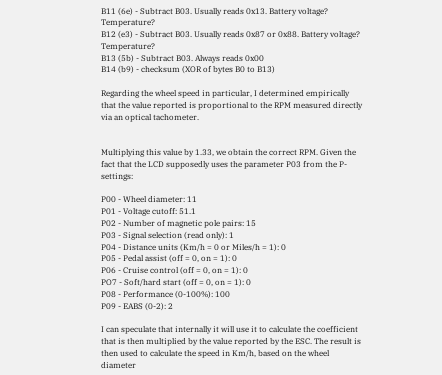B11 (6e) - Subtract B03. Usually reads 0x13. Battery voltage? Temperature?
B12 (e3) - Subtract B03. Usually reads 0x87 or 0x88. Battery voltage? Temperature?
B13 (5b) - Subtract B03. Always reads 0x00
B14 (b9) - checksum (XOR of bytes B0 to B13)

Regarding the wheel speed in particular, I determined empirically that the value reported is proportional to the RPM measured directly via an optical tachometer.


Multiplying this value by 1.33, we obtain the correct RPM. Given the fact that the LCD supposedly uses the parameter P03 from the P-settings:

P00 - Wheel diameter: 11
P01 - Voltage cutoff: 51.1
P02 - Number of magnetic pole pairs: 15
P03 - Signal selection (read only): 1
P04 - Distance units (Km/h = 0 or Miles/h = 1): 0
P05 - Pedal assist (off = 0, on = 1): 0
P06 - Cruise control (off = 0, on = 1): 0
PO7 - Soft/hard start (off = 0, on = 1): 0
P08 - Performance (0-100%): 100
P09 - EABS (0-2): 2

I can speculate that internally it will use it to calculate the coefficient that is then multiplied by the value reported by the ESC. The result is then used to calculate the speed in Km/h, based on the wheel diameter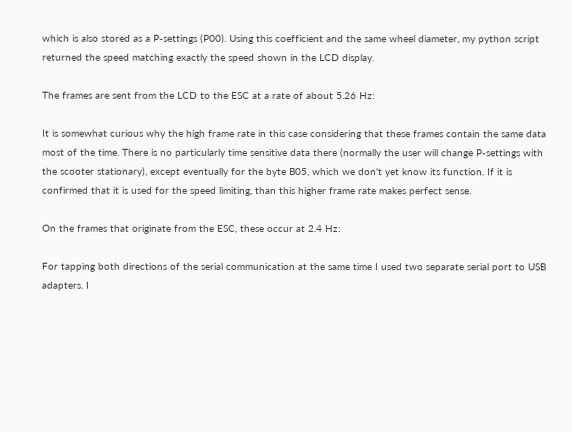which is also stored as a P-settings (P00). Using this coefficient and the same wheel diameter, my python script returned the speed matching exactly the speed shown in the LCD display.

The frames are sent from the LCD to the ESC at a rate of about 5.26 Hz:

It is somewhat curious why the high frame rate in this case considering that these frames contain the same data most of the time. There is no particularly time sensitive data there (normally the user will change P-settings with the scooter stationary), except eventually for the byte B05, which we don't yet know its function. If it is confirmed that it is used for the speed limiting, than this higher frame rate makes perfect sense.

On the frames that originate from the ESC, these occur at 2.4 Hz:

For tapping both directions of the serial communication at the same time I used two separate serial port to USB adapters. I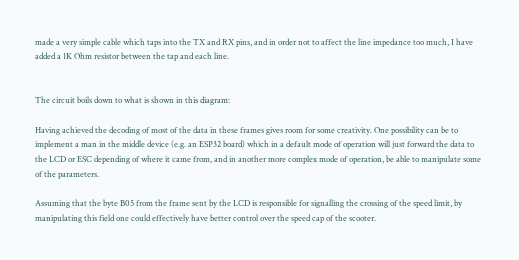made a very simple cable which taps into the TX and RX pins, and in order not to affect the line impedance too much, I have added a 1K Ohm resistor between the tap and each line.


The circuit boils down to what is shown in this diagram:

Having achieved the decoding of most of the data in these frames gives room for some creativity. One possibility can be to implement a man in the middle device (e.g. an ESP32 board) which in a default mode of operation will just forward the data to the LCD or ESC depending of where it came from, and in another more complex mode of operation, be able to manipulate some of the parameters.

Assuming that the byte B05 from the frame sent by the LCD is responsible for signalling the crossing of the speed limit, by manipulating this field one could effectively have better control over the speed cap of the scooter.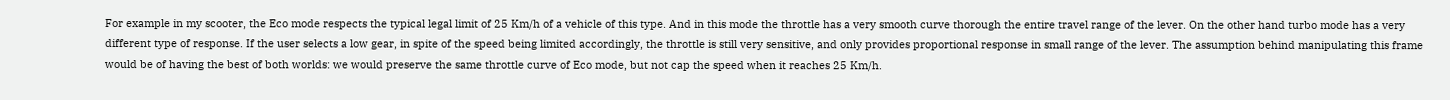For example in my scooter, the Eco mode respects the typical legal limit of 25 Km/h of a vehicle of this type. And in this mode the throttle has a very smooth curve thorough the entire travel range of the lever. On the other hand turbo mode has a very different type of response. If the user selects a low gear, in spite of the speed being limited accordingly, the throttle is still very sensitive, and only provides proportional response in small range of the lever. The assumption behind manipulating this frame would be of having the best of both worlds: we would preserve the same throttle curve of Eco mode, but not cap the speed when it reaches 25 Km/h.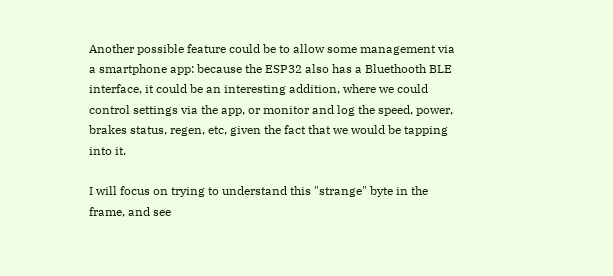Another possible feature could be to allow some management via a smartphone app: because the ESP32 also has a Bluethooth BLE interface, it could be an interesting addition, where we could control settings via the app, or monitor and log the speed, power, brakes status, regen, etc, given the fact that we would be tapping into it.

I will focus on trying to understand this "strange" byte in the frame, and see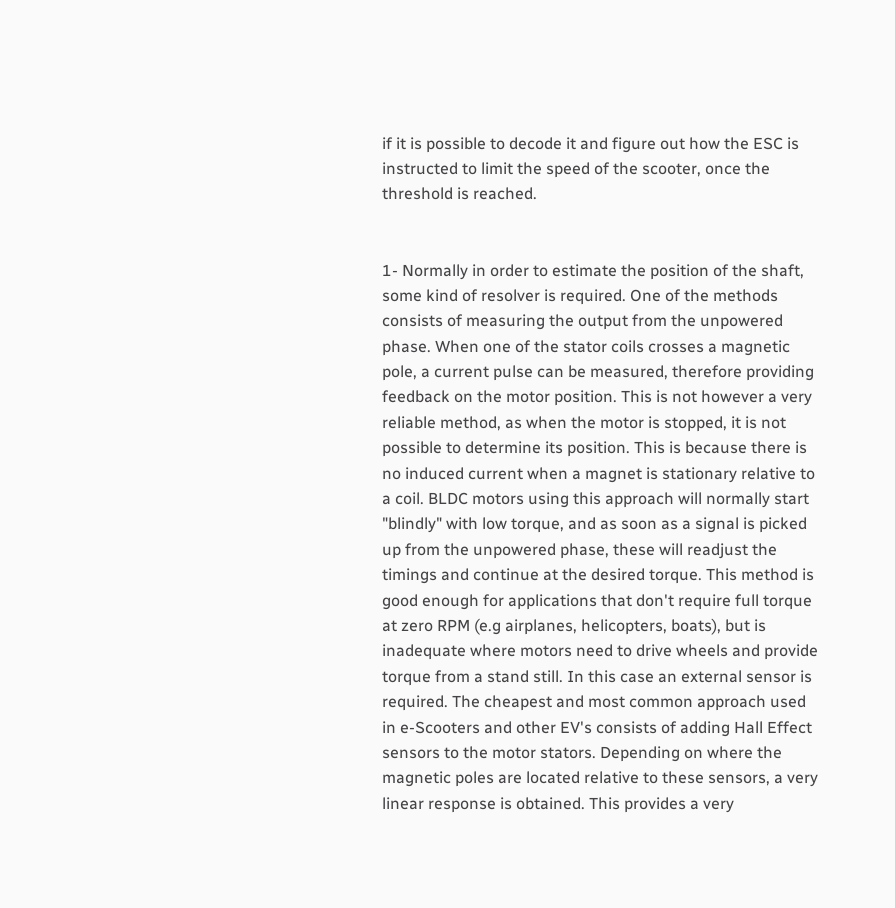if it is possible to decode it and figure out how the ESC is instructed to limit the speed of the scooter, once the threshold is reached.


1- Normally in order to estimate the position of the shaft, some kind of resolver is required. One of the methods consists of measuring the output from the unpowered phase. When one of the stator coils crosses a magnetic pole, a current pulse can be measured, therefore providing feedback on the motor position. This is not however a very reliable method, as when the motor is stopped, it is not possible to determine its position. This is because there is no induced current when a magnet is stationary relative to a coil. BLDC motors using this approach will normally start "blindly" with low torque, and as soon as a signal is picked up from the unpowered phase, these will readjust the timings and continue at the desired torque. This method is good enough for applications that don't require full torque at zero RPM (e.g airplanes, helicopters, boats), but is inadequate where motors need to drive wheels and provide torque from a stand still. In this case an external sensor is required. The cheapest and most common approach used in e-Scooters and other EV's consists of adding Hall Effect sensors to the motor stators. Depending on where the magnetic poles are located relative to these sensors, a very linear response is obtained. This provides a very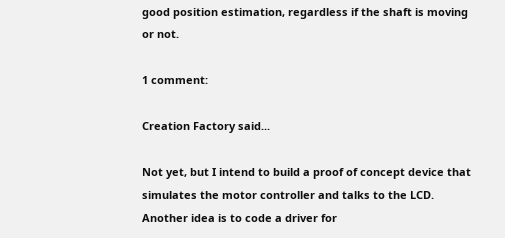good position estimation, regardless if the shaft is moving or not.

1 comment:

Creation Factory said...

Not yet, but I intend to build a proof of concept device that simulates the motor controller and talks to the LCD. Another idea is to code a driver for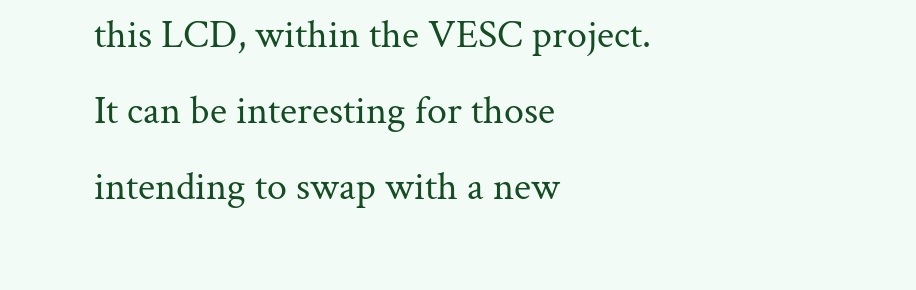this LCD, within the VESC project. It can be interesting for those intending to swap with a new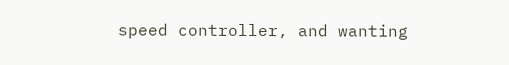speed controller, and wanting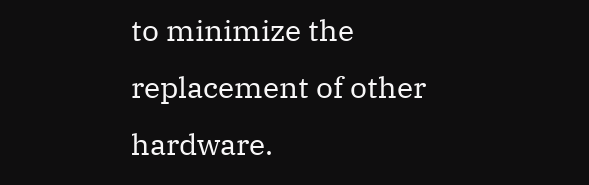to minimize the replacement of other hardware.